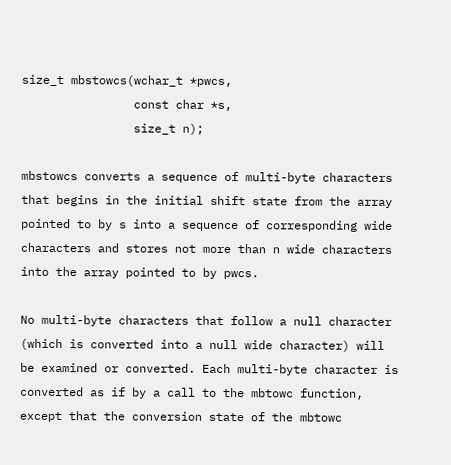size_t mbstowcs(wchar_t *pwcs,
                const char *s,
                size_t n);

mbstowcs converts a sequence of multi-byte characters that begins in the initial shift state from the array pointed to by s into a sequence of corresponding wide characters and stores not more than n wide characters into the array pointed to by pwcs.

No multi-byte characters that follow a null character (which is converted into a null wide character) will be examined or converted. Each multi-byte character is converted as if by a call to the mbtowc function, except that the conversion state of the mbtowc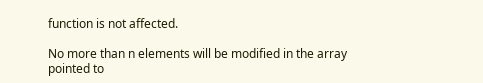function is not affected.

No more than n elements will be modified in the array pointed to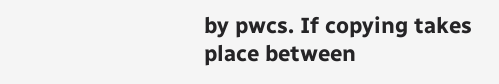by pwcs. If copying takes place between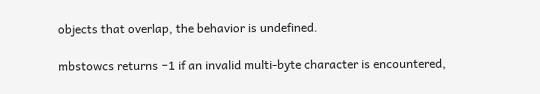objects that overlap, the behavior is undefined.

mbstowcs returns −1 if an invalid multi-byte character is encountered,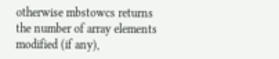otherwise mbstowcs returns the number of array elements modified (if any),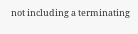not including a terminating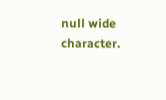null wide character.